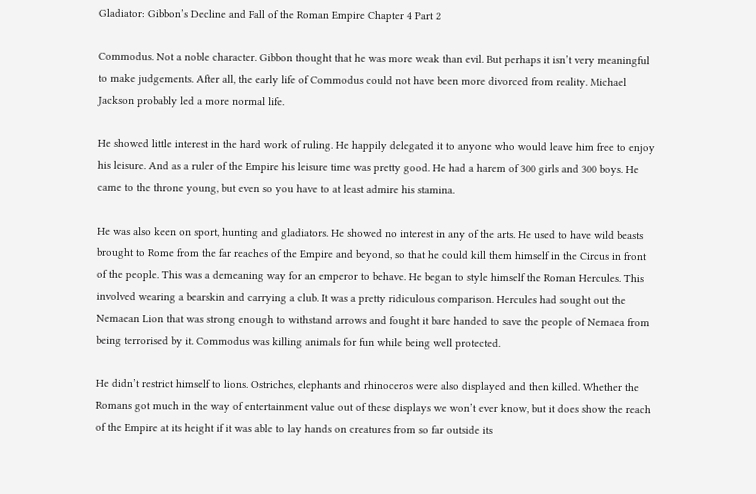Gladiator: Gibbon’s Decline and Fall of the Roman Empire Chapter 4 Part 2

Commodus. Not a noble character. Gibbon thought that he was more weak than evil. But perhaps it isn’t very meaningful to make judgements. After all, the early life of Commodus could not have been more divorced from reality. Michael Jackson probably led a more normal life.

He showed little interest in the hard work of ruling. He happily delegated it to anyone who would leave him free to enjoy his leisure. And as a ruler of the Empire his leisure time was pretty good. He had a harem of 300 girls and 300 boys. He came to the throne young, but even so you have to at least admire his stamina.

He was also keen on sport, hunting and gladiators. He showed no interest in any of the arts. He used to have wild beasts brought to Rome from the far reaches of the Empire and beyond, so that he could kill them himself in the Circus in front of the people. This was a demeaning way for an emperor to behave. He began to style himself the Roman Hercules. This involved wearing a bearskin and carrying a club. It was a pretty ridiculous comparison. Hercules had sought out the Nemaean Lion that was strong enough to withstand arrows and fought it bare handed to save the people of Nemaea from being terrorised by it. Commodus was killing animals for fun while being well protected.

He didn’t restrict himself to lions. Ostriches, elephants and rhinoceros were also displayed and then killed. Whether the Romans got much in the way of entertainment value out of these displays we won’t ever know, but it does show the reach of the Empire at its height if it was able to lay hands on creatures from so far outside its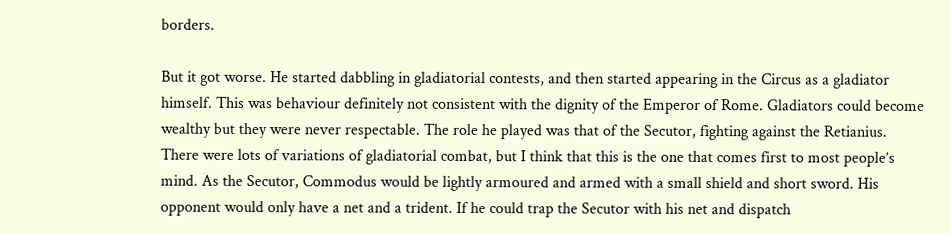borders.

But it got worse. He started dabbling in gladiatorial contests, and then started appearing in the Circus as a gladiator himself. This was behaviour definitely not consistent with the dignity of the Emperor of Rome. Gladiators could become wealthy but they were never respectable. The role he played was that of the Secutor, fighting against the Retianius. There were lots of variations of gladiatorial combat, but I think that this is the one that comes first to most people’s mind. As the Secutor, Commodus would be lightly armoured and armed with a small shield and short sword. His opponent would only have a net and a trident. If he could trap the Secutor with his net and dispatch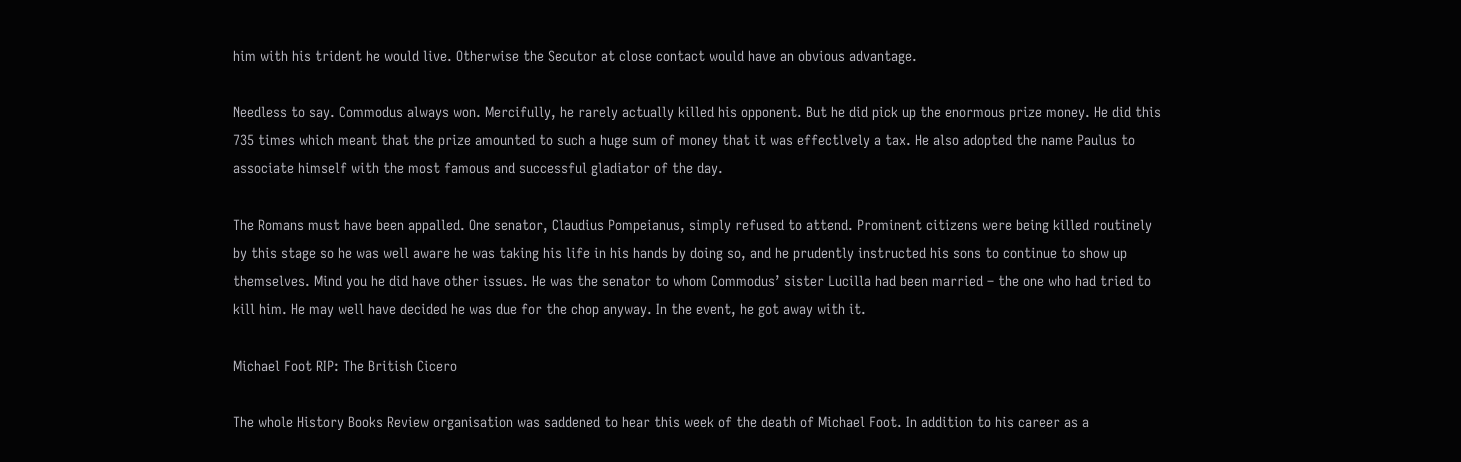him with his trident he would live. Otherwise the Secutor at close contact would have an obvious advantage.

Needless to say. Commodus always won. Mercifully, he rarely actually killed his opponent. But he did pick up the enormous prize money. He did this 735 times which meant that the prize amounted to such a huge sum of money that it was effectlvely a tax. He also adopted the name Paulus to associate himself with the most famous and successful gladiator of the day.

The Romans must have been appalled. One senator, Claudius Pompeianus, simply refused to attend. Prominent citizens were being killed routinely by this stage so he was well aware he was taking his life in his hands by doing so, and he prudently instructed his sons to continue to show up themselves. Mind you he did have other issues. He was the senator to whom Commodus’ sister Lucilla had been married – the one who had tried to kill him. He may well have decided he was due for the chop anyway. In the event, he got away with it.

Michael Foot RIP: The British Cicero

The whole History Books Review organisation was saddened to hear this week of the death of Michael Foot. In addition to his career as a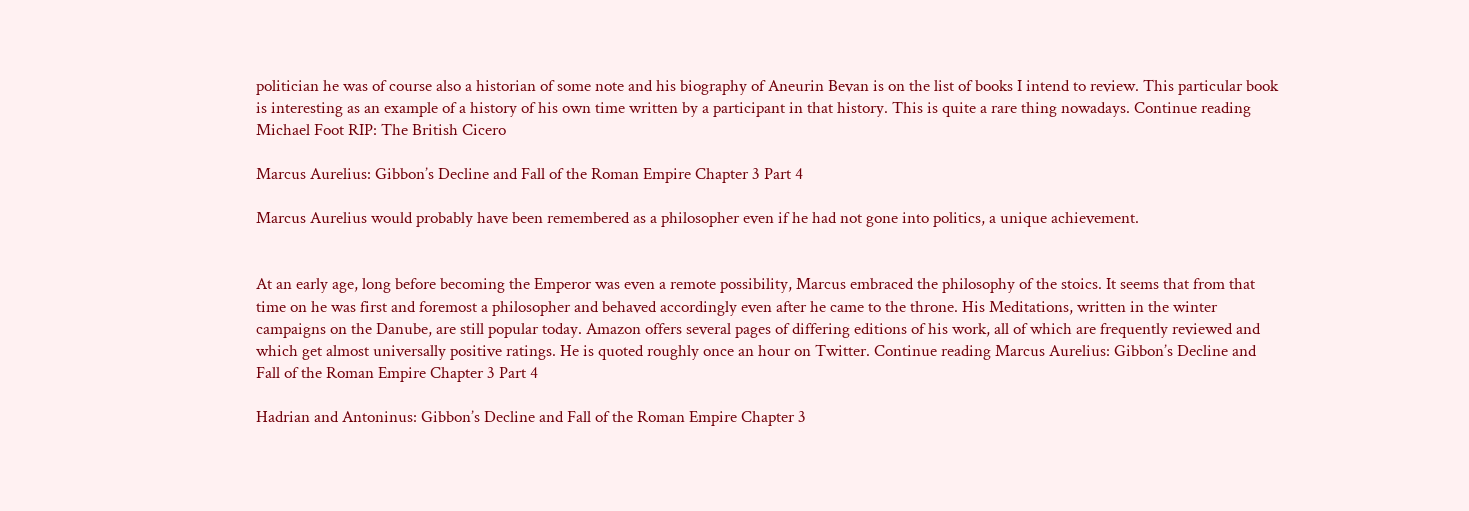politician he was of course also a historian of some note and his biography of Aneurin Bevan is on the list of books I intend to review. This particular book is interesting as an example of a history of his own time written by a participant in that history. This is quite a rare thing nowadays. Continue reading Michael Foot RIP: The British Cicero

Marcus Aurelius: Gibbon’s Decline and Fall of the Roman Empire Chapter 3 Part 4

Marcus Aurelius would probably have been remembered as a philosopher even if he had not gone into politics, a unique achievement.


At an early age, long before becoming the Emperor was even a remote possibility, Marcus embraced the philosophy of the stoics. It seems that from that time on he was first and foremost a philosopher and behaved accordingly even after he came to the throne. His Meditations, written in the winter campaigns on the Danube, are still popular today. Amazon offers several pages of differing editions of his work, all of which are frequently reviewed and which get almost universally positive ratings. He is quoted roughly once an hour on Twitter. Continue reading Marcus Aurelius: Gibbon’s Decline and Fall of the Roman Empire Chapter 3 Part 4

Hadrian and Antoninus: Gibbon’s Decline and Fall of the Roman Empire Chapter 3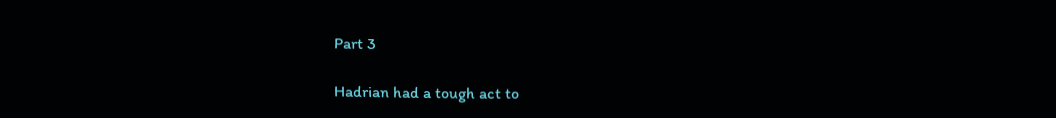Part 3

Hadrian had a tough act to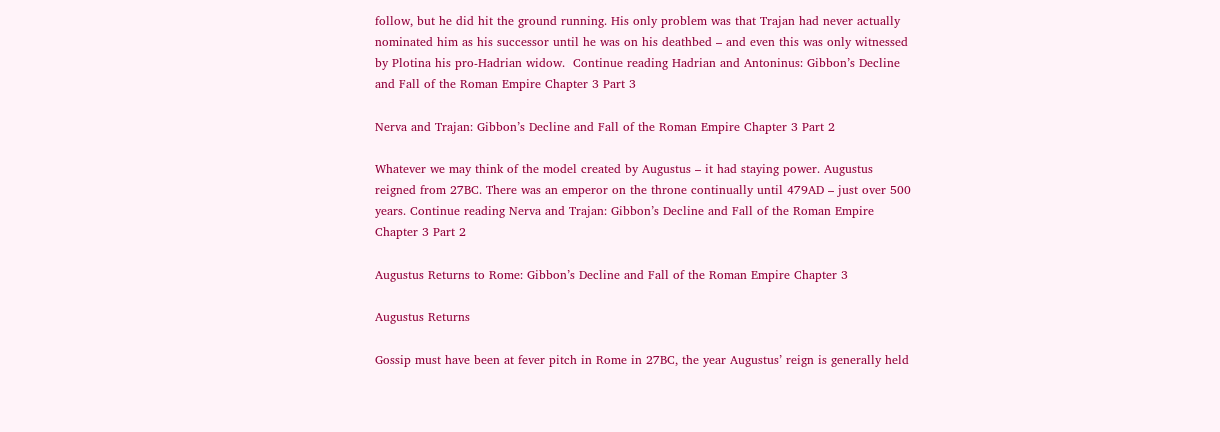follow, but he did hit the ground running. His only problem was that Trajan had never actually nominated him as his successor until he was on his deathbed – and even this was only witnessed by Plotina his pro-Hadrian widow.  Continue reading Hadrian and Antoninus: Gibbon’s Decline and Fall of the Roman Empire Chapter 3 Part 3

Nerva and Trajan: Gibbon’s Decline and Fall of the Roman Empire Chapter 3 Part 2

Whatever we may think of the model created by Augustus – it had staying power. Augustus reigned from 27BC. There was an emperor on the throne continually until 479AD – just over 500 years. Continue reading Nerva and Trajan: Gibbon’s Decline and Fall of the Roman Empire Chapter 3 Part 2

Augustus Returns to Rome: Gibbon’s Decline and Fall of the Roman Empire Chapter 3

Augustus Returns

Gossip must have been at fever pitch in Rome in 27BC, the year Augustus’ reign is generally held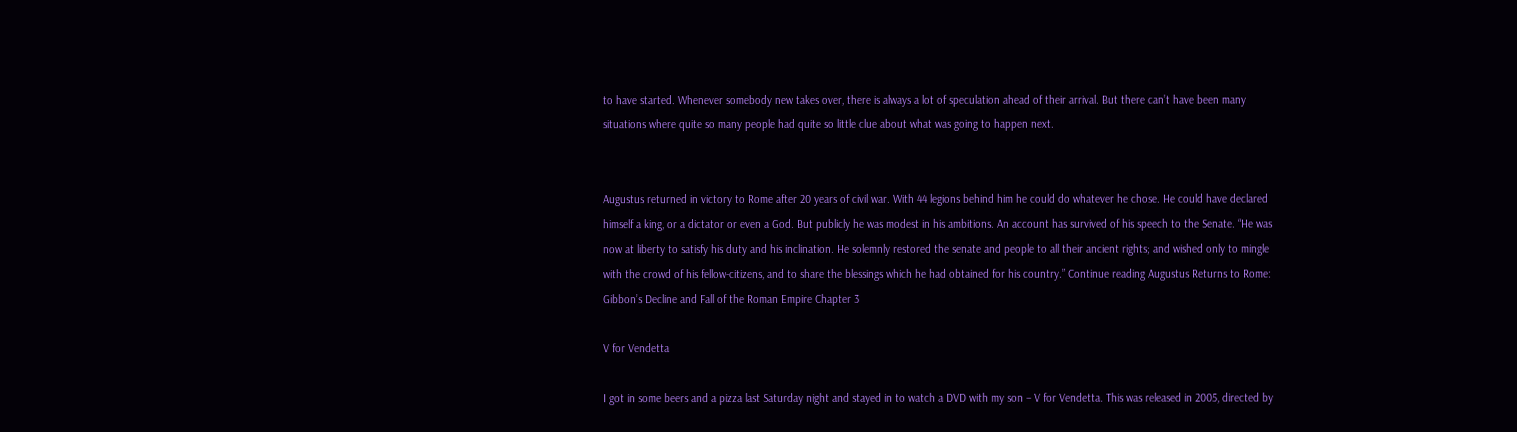to have started. Whenever somebody new takes over, there is always a lot of speculation ahead of their arrival. But there can’t have been many situations where quite so many people had quite so little clue about what was going to happen next.


Augustus returned in victory to Rome after 20 years of civil war. With 44 legions behind him he could do whatever he chose. He could have declared himself a king, or a dictator or even a God. But publicly he was modest in his ambitions. An account has survived of his speech to the Senate. “He was now at liberty to satisfy his duty and his inclination. He solemnly restored the senate and people to all their ancient rights; and wished only to mingle with the crowd of his fellow-citizens, and to share the blessings which he had obtained for his country.” Continue reading Augustus Returns to Rome: Gibbon’s Decline and Fall of the Roman Empire Chapter 3

V for Vendetta

I got in some beers and a pizza last Saturday night and stayed in to watch a DVD with my son – V for Vendetta. This was released in 2005, directed by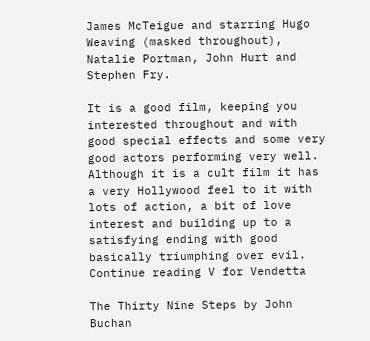James McTeigue and starring Hugo Weaving (masked throughout), Natalie Portman, John Hurt and Stephen Fry.

It is a good film, keeping you interested throughout and with good special effects and some very good actors performing very well. Although it is a cult film it has a very Hollywood feel to it with lots of action, a bit of love interest and building up to a satisfying ending with good basically triumphing over evil. Continue reading V for Vendetta

The Thirty Nine Steps by John Buchan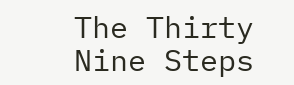The Thirty Nine Steps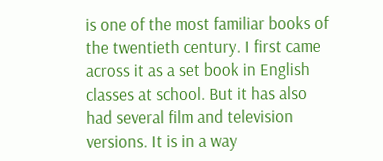is one of the most familiar books of the twentieth century. I first came across it as a set book in English classes at school. But it has also had several film and television versions. It is in a way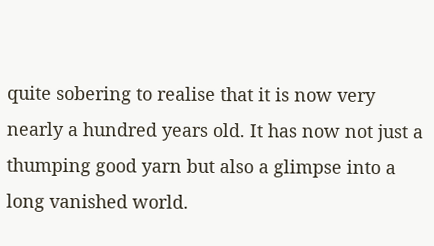quite sobering to realise that it is now very nearly a hundred years old. It has now not just a thumping good yarn but also a glimpse into a long vanished world.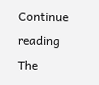Continue reading The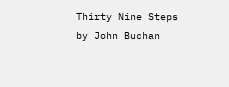Thirty Nine Steps by John Buchan